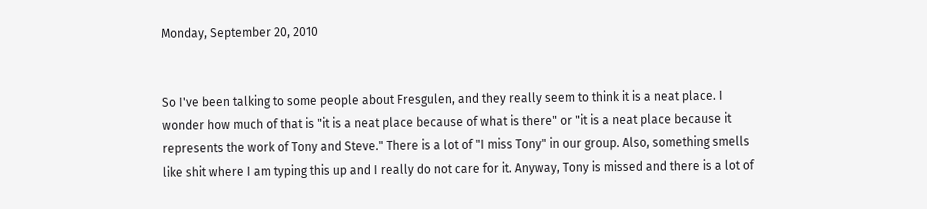Monday, September 20, 2010


So I've been talking to some people about Fresgulen, and they really seem to think it is a neat place. I wonder how much of that is "it is a neat place because of what is there" or "it is a neat place because it represents the work of Tony and Steve." There is a lot of "I miss Tony" in our group. Also, something smells like shit where I am typing this up and I really do not care for it. Anyway, Tony is missed and there is a lot of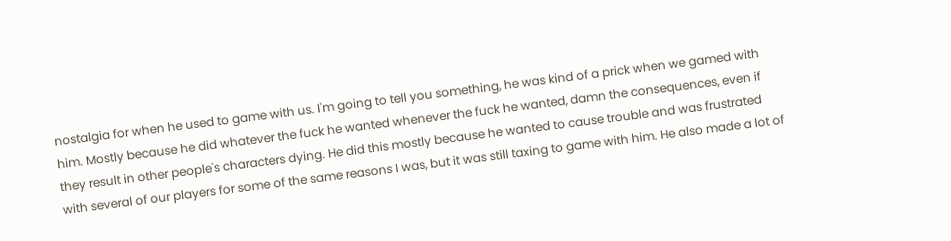nostalgia for when he used to game with us. I'm going to tell you something, he was kind of a prick when we gamed with him. Mostly because he did whatever the fuck he wanted whenever the fuck he wanted, damn the consequences, even if they result in other people's characters dying. He did this mostly because he wanted to cause trouble and was frustrated with several of our players for some of the same reasons I was, but it was still taxing to game with him. He also made a lot of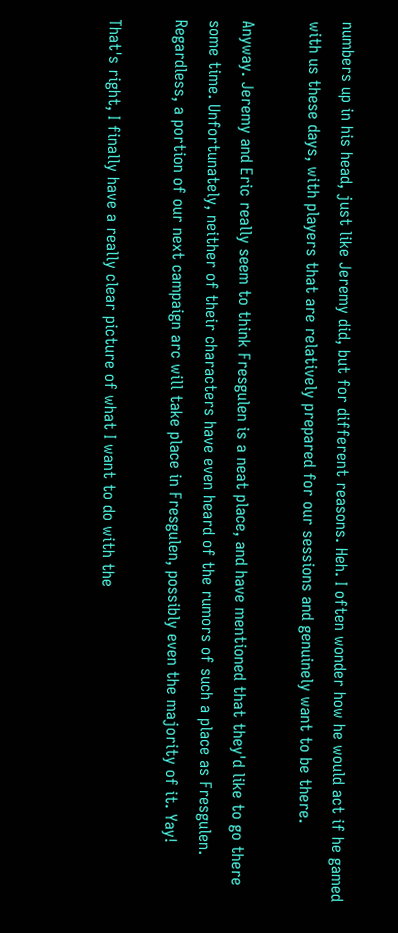numbers up in his head, just like Jeremy did, but for different reasons. Heh. I often wonder how he would act if he gamed with us these days, with players that are relatively prepared for our sessions and genuinely want to be there.

Anyway. Jeremy and Eric really seem to think Fresgulen is a neat place, and have mentioned that they'd like to go there some time. Unfortunately, neither of their characters have even heard of the rumors of such a place as Fresgulen. Regardless, a portion of our next campaign arc will take place in Fresgulen, possibly even the majority of it. Yay!

That's right, I finally have a really clear picture of what I want to do with the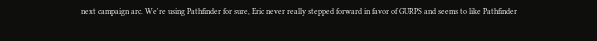next campaign arc. We're using Pathfinder for sure, Eric never really stepped forward in favor of GURPS and seems to like Pathfinder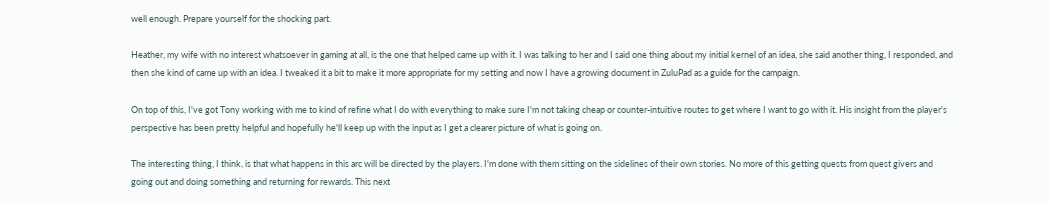well enough. Prepare yourself for the shocking part.

Heather, my wife with no interest whatsoever in gaming at all, is the one that helped came up with it. I was talking to her and I said one thing about my initial kernel of an idea, she said another thing, I responded, and then she kind of came up with an idea. I tweaked it a bit to make it more appropriate for my setting and now I have a growing document in ZuluPad as a guide for the campaign.

On top of this, I've got Tony working with me to kind of refine what I do with everything to make sure I'm not taking cheap or counter-intuitive routes to get where I want to go with it. His insight from the player's perspective has been pretty helpful and hopefully he'll keep up with the input as I get a clearer picture of what is going on.

The interesting thing, I think, is that what happens in this arc will be directed by the players. I'm done with them sitting on the sidelines of their own stories. No more of this getting quests from quest givers and going out and doing something and returning for rewards. This next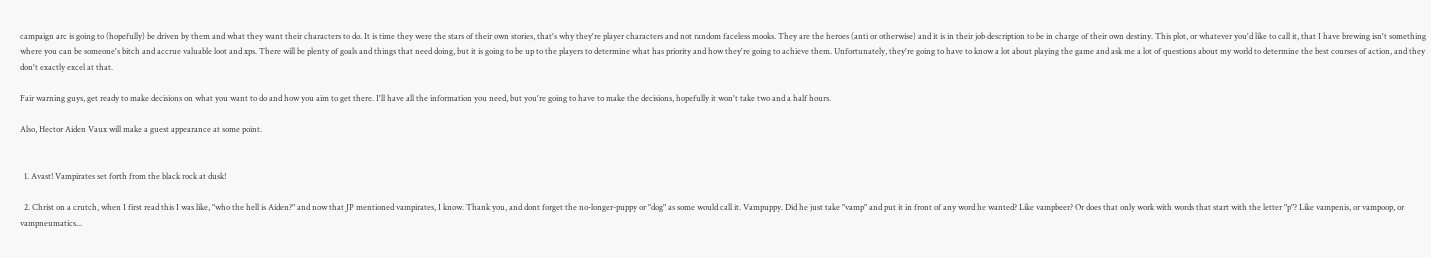campaign arc is going to (hopefully) be driven by them and what they want their characters to do. It is time they were the stars of their own stories, that's why they're player characters and not random faceless mooks. They are the heroes (anti or otherwise) and it is in their job description to be in charge of their own destiny. This plot, or whatever you'd like to call it, that I have brewing isn't something where you can be someone's bitch and accrue valuable loot and xps. There will be plenty of goals and things that need doing, but it is going to be up to the players to determine what has priority and how they're going to achieve them. Unfortunately, they're going to have to know a lot about playing the game and ask me a lot of questions about my world to determine the best courses of action, and they don't exactly excel at that.

Fair warning guys, get ready to make decisions on what you want to do and how you aim to get there. I'll have all the information you need, but you're going to have to make the decisions, hopefully it won't take two and a half hours.

Also, Hector Aiden Vaux will make a guest appearance at some point.


  1. Avast! Vampirates set forth from the black rock at dusk!

  2. Christ on a crutch, when I first read this I was like, "who the hell is Aiden?" and now that JP mentioned vampirates, I know. Thank you, and dont forget the no-longer-puppy or "dog" as some would call it. Vampuppy. Did he just take "vamp" and put it in front of any word he wanted? Like vampbeer? Or does that only work with words that start with the letter "p"? Like vampenis, or vampoop, or vampneumatics...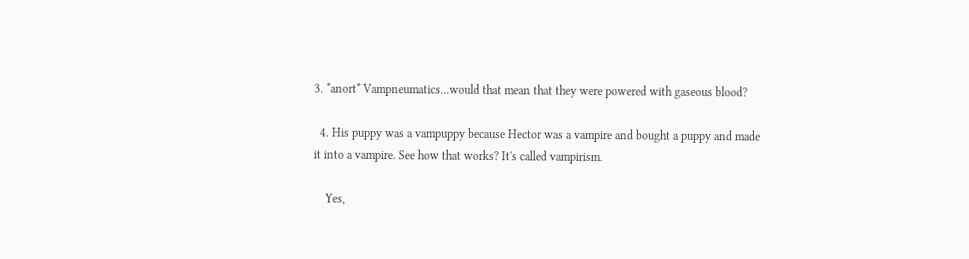3. *anort* Vampneumatics...would that mean that they were powered with gaseous blood?

  4. His puppy was a vampuppy because Hector was a vampire and bought a puppy and made it into a vampire. See how that works? It's called vampirism.

    Yes,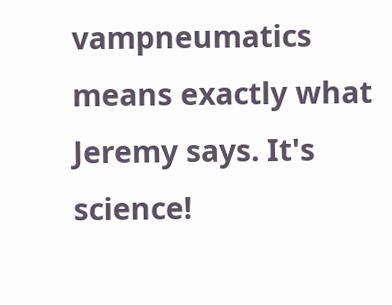vampneumatics means exactly what Jeremy says. It's science!